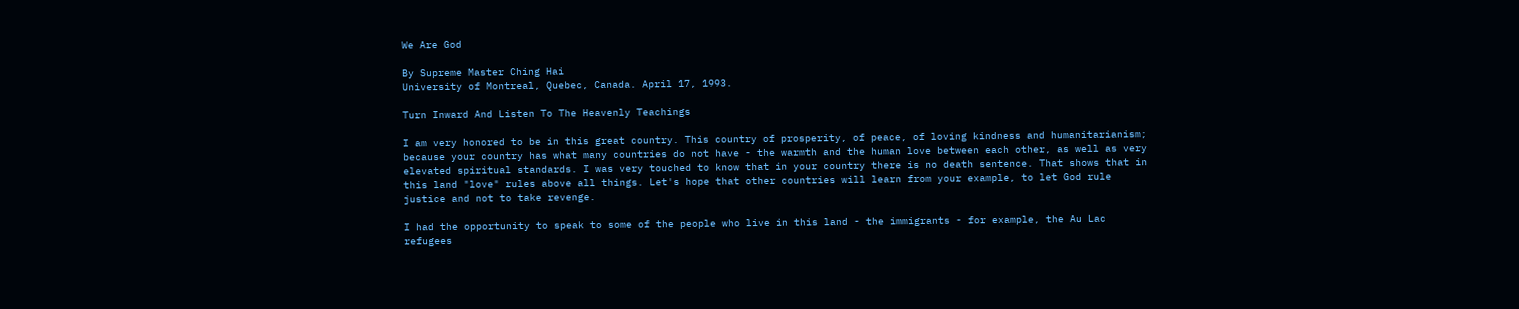We Are God

By Supreme Master Ching Hai
University of Montreal, Quebec, Canada. April 17, 1993.

Turn Inward And Listen To The Heavenly Teachings

I am very honored to be in this great country. This country of prosperity, of peace, of loving kindness and humanitarianism; because your country has what many countries do not have - the warmth and the human love between each other, as well as very elevated spiritual standards. I was very touched to know that in your country there is no death sentence. That shows that in this land "love" rules above all things. Let's hope that other countries will learn from your example, to let God rule justice and not to take revenge.

I had the opportunity to speak to some of the people who live in this land - the immigrants - for example, the Au Lac refugees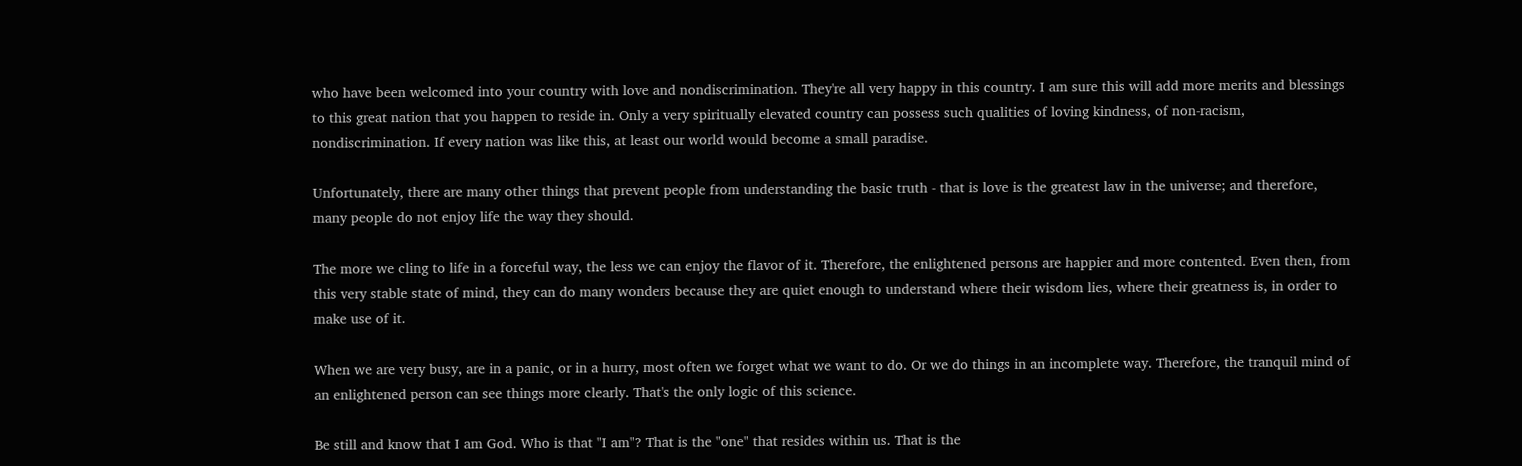who have been welcomed into your country with love and nondiscrimination. They're all very happy in this country. I am sure this will add more merits and blessings to this great nation that you happen to reside in. Only a very spiritually elevated country can possess such qualities of loving kindness, of non-racism, nondiscrimination. If every nation was like this, at least our world would become a small paradise.

Unfortunately, there are many other things that prevent people from understanding the basic truth - that is love is the greatest law in the universe; and therefore, many people do not enjoy life the way they should.

The more we cling to life in a forceful way, the less we can enjoy the flavor of it. Therefore, the enlightened persons are happier and more contented. Even then, from this very stable state of mind, they can do many wonders because they are quiet enough to understand where their wisdom lies, where their greatness is, in order to make use of it.

When we are very busy, are in a panic, or in a hurry, most often we forget what we want to do. Or we do things in an incomplete way. Therefore, the tranquil mind of an enlightened person can see things more clearly. That's the only logic of this science.

Be still and know that I am God. Who is that "I am"? That is the "one" that resides within us. That is the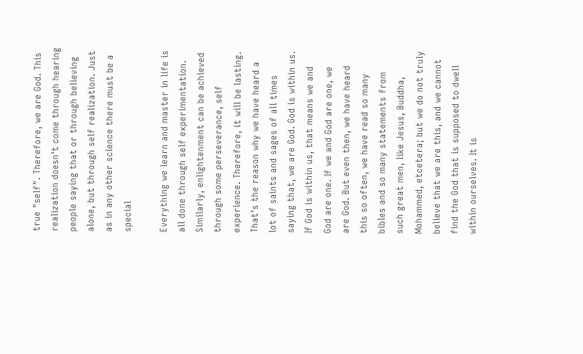true "self". Therefore, we are God. This realization doesn't come through hearing people saying that or through believing alone, but through self realization. Just as in any other science there must be a special

Everything we learn and master in life is all done through self experimentation. Similarly, enlightenment can be achieved through some perseverance, self experience. Therefore, it will be lasting. That's the reason why we have heard a lot of saints and sages of all times saying that, we are God. God is within us. If God is within us, that means we and God are one. If we and God are one, we are God. But even then, we have heard this so often, we have read so many bibles and so many statements from such great men, like Jesus, Buddha, Mohammed, etcetera; but we do not truly believe that we are this, and we cannot find the God that is supposed to dwell within ourselves. It is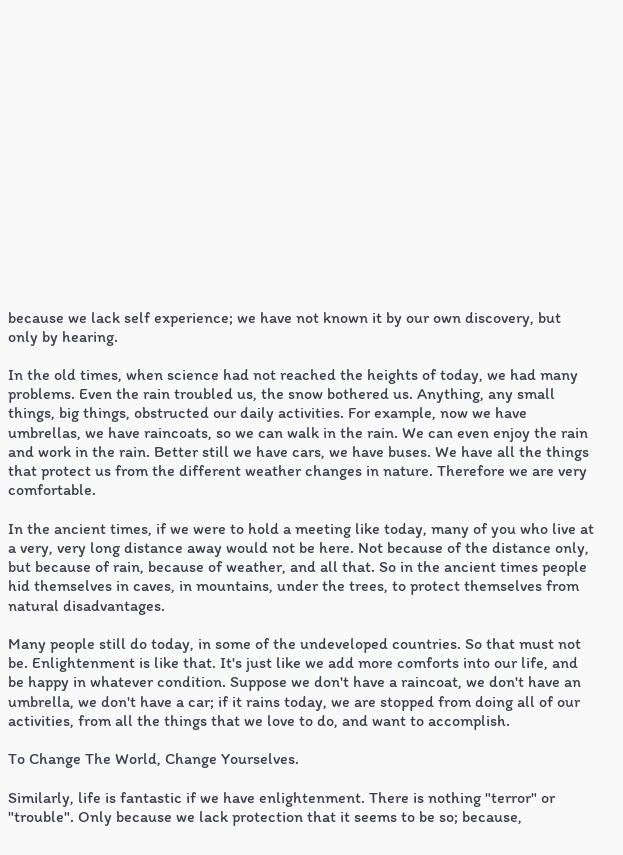because we lack self experience; we have not known it by our own discovery, but only by hearing.

In the old times, when science had not reached the heights of today, we had many problems. Even the rain troubled us, the snow bothered us. Anything, any small things, big things, obstructed our daily activities. For example, now we have umbrellas, we have raincoats, so we can walk in the rain. We can even enjoy the rain and work in the rain. Better still we have cars, we have buses. We have all the things that protect us from the different weather changes in nature. Therefore we are very comfortable.

In the ancient times, if we were to hold a meeting like today, many of you who live at a very, very long distance away would not be here. Not because of the distance only, but because of rain, because of weather, and all that. So in the ancient times people hid themselves in caves, in mountains, under the trees, to protect themselves from natural disadvantages.

Many people still do today, in some of the undeveloped countries. So that must not be. Enlightenment is like that. It's just like we add more comforts into our life, and be happy in whatever condition. Suppose we don't have a raincoat, we don't have an umbrella, we don't have a car; if it rains today, we are stopped from doing all of our activities, from all the things that we love to do, and want to accomplish.

To Change The World, Change Yourselves.

Similarly, life is fantastic if we have enlightenment. There is nothing "terror" or "trouble". Only because we lack protection that it seems to be so; because,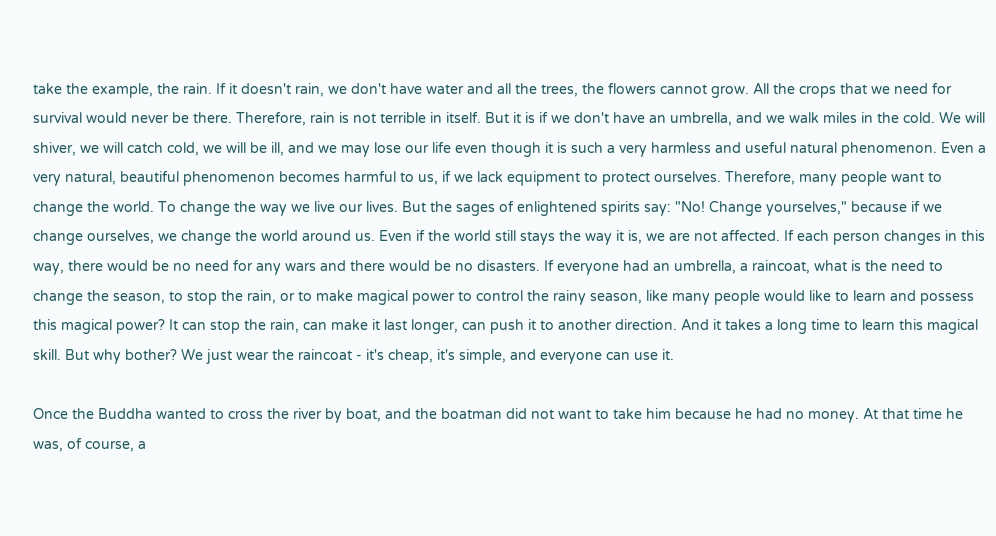take the example, the rain. If it doesn't rain, we don't have water and all the trees, the flowers cannot grow. All the crops that we need for survival would never be there. Therefore, rain is not terrible in itself. But it is if we don't have an umbrella, and we walk miles in the cold. We will shiver, we will catch cold, we will be ill, and we may lose our life even though it is such a very harmless and useful natural phenomenon. Even a very natural, beautiful phenomenon becomes harmful to us, if we lack equipment to protect ourselves. Therefore, many people want to change the world. To change the way we live our lives. But the sages of enlightened spirits say: "No! Change yourselves," because if we change ourselves, we change the world around us. Even if the world still stays the way it is, we are not affected. If each person changes in this way, there would be no need for any wars and there would be no disasters. If everyone had an umbrella, a raincoat, what is the need to change the season, to stop the rain, or to make magical power to control the rainy season, like many people would like to learn and possess this magical power? It can stop the rain, can make it last longer, can push it to another direction. And it takes a long time to learn this magical skill. But why bother? We just wear the raincoat - it's cheap, it's simple, and everyone can use it.

Once the Buddha wanted to cross the river by boat, and the boatman did not want to take him because he had no money. At that time he was, of course, a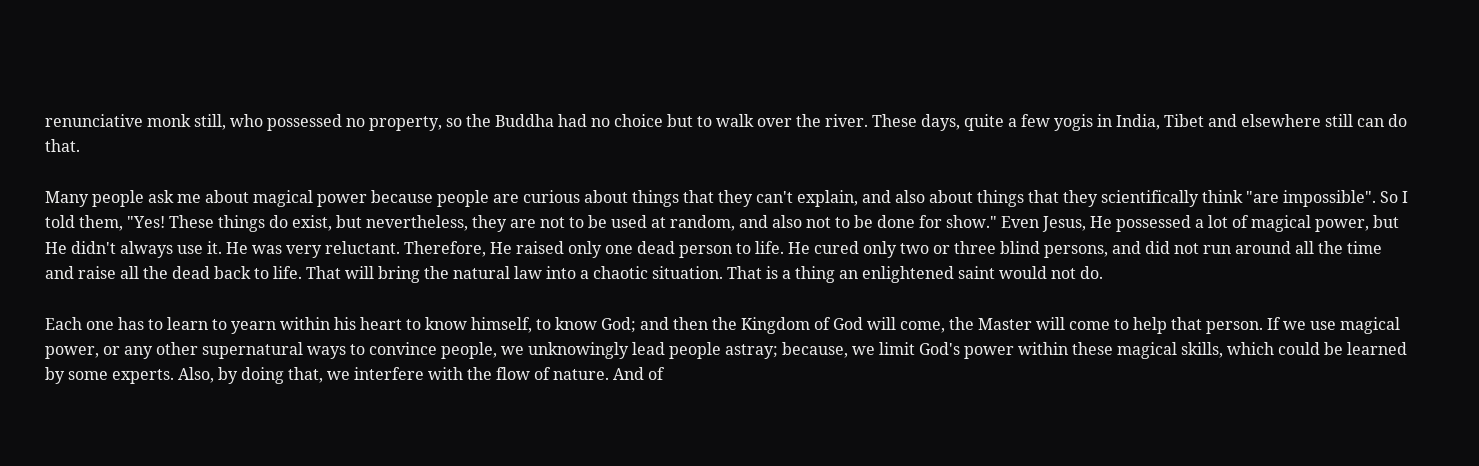renunciative monk still, who possessed no property, so the Buddha had no choice but to walk over the river. These days, quite a few yogis in India, Tibet and elsewhere still can do that.

Many people ask me about magical power because people are curious about things that they can't explain, and also about things that they scientifically think "are impossible". So I told them, "Yes! These things do exist, but nevertheless, they are not to be used at random, and also not to be done for show." Even Jesus, He possessed a lot of magical power, but He didn't always use it. He was very reluctant. Therefore, He raised only one dead person to life. He cured only two or three blind persons, and did not run around all the time and raise all the dead back to life. That will bring the natural law into a chaotic situation. That is a thing an enlightened saint would not do.

Each one has to learn to yearn within his heart to know himself, to know God; and then the Kingdom of God will come, the Master will come to help that person. If we use magical power, or any other supernatural ways to convince people, we unknowingly lead people astray; because, we limit God's power within these magical skills, which could be learned by some experts. Also, by doing that, we interfere with the flow of nature. And of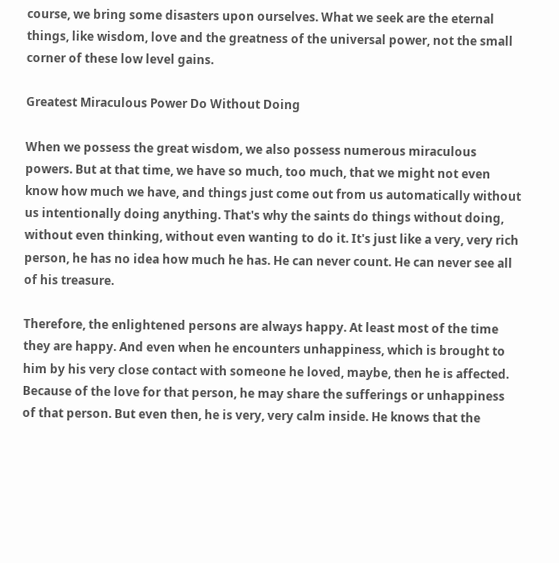course, we bring some disasters upon ourselves. What we seek are the eternal things, like wisdom, love and the greatness of the universal power, not the small corner of these low level gains.

Greatest Miraculous Power Do Without Doing

When we possess the great wisdom, we also possess numerous miraculous powers. But at that time, we have so much, too much, that we might not even know how much we have, and things just come out from us automatically without us intentionally doing anything. That's why the saints do things without doing, without even thinking, without even wanting to do it. It's just like a very, very rich person, he has no idea how much he has. He can never count. He can never see all of his treasure.

Therefore, the enlightened persons are always happy. At least most of the time they are happy. And even when he encounters unhappiness, which is brought to him by his very close contact with someone he loved, maybe, then he is affected. Because of the love for that person, he may share the sufferings or unhappiness of that person. But even then, he is very, very calm inside. He knows that the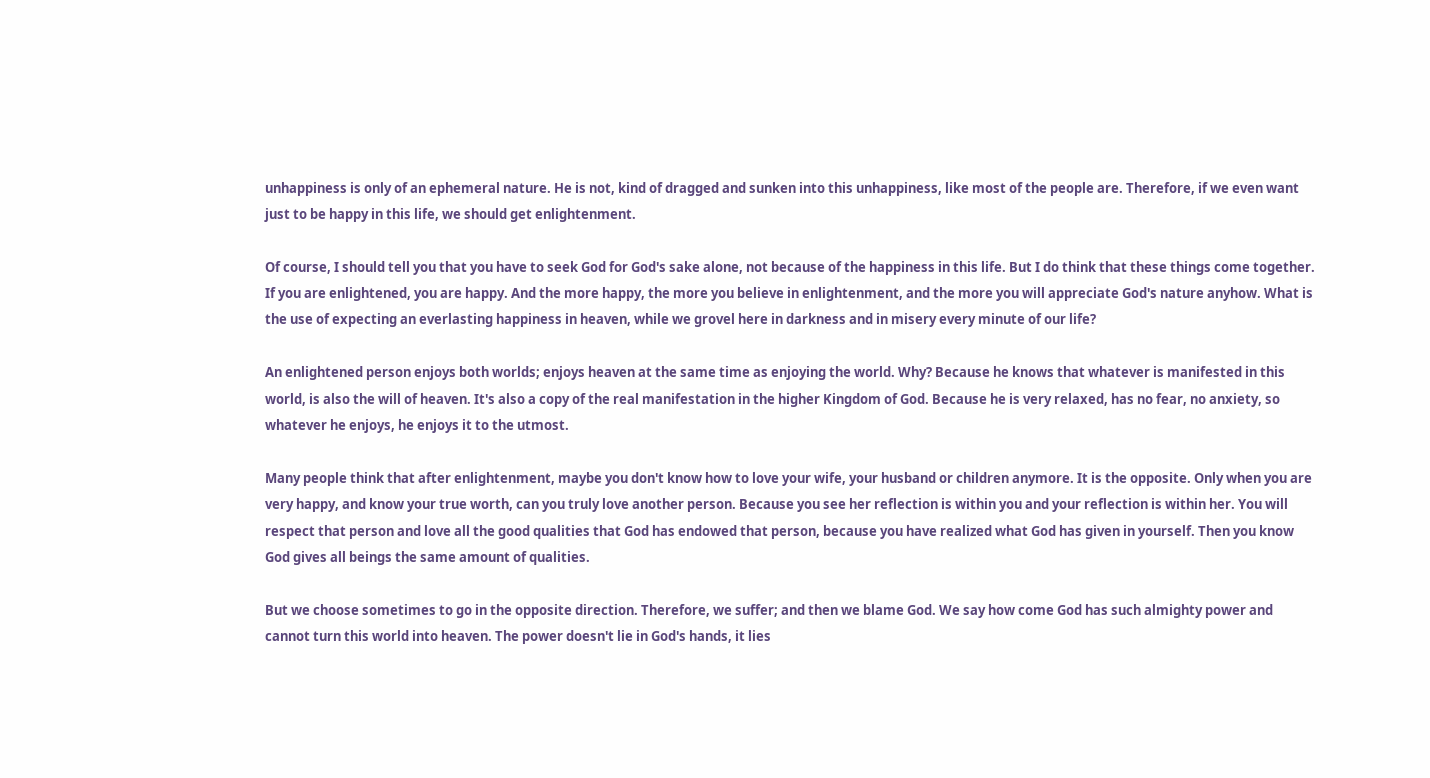unhappiness is only of an ephemeral nature. He is not, kind of dragged and sunken into this unhappiness, like most of the people are. Therefore, if we even want just to be happy in this life, we should get enlightenment.

Of course, I should tell you that you have to seek God for God's sake alone, not because of the happiness in this life. But I do think that these things come together. If you are enlightened, you are happy. And the more happy, the more you believe in enlightenment, and the more you will appreciate God's nature anyhow. What is the use of expecting an everlasting happiness in heaven, while we grovel here in darkness and in misery every minute of our life?

An enlightened person enjoys both worlds; enjoys heaven at the same time as enjoying the world. Why? Because he knows that whatever is manifested in this world, is also the will of heaven. It's also a copy of the real manifestation in the higher Kingdom of God. Because he is very relaxed, has no fear, no anxiety, so whatever he enjoys, he enjoys it to the utmost.

Many people think that after enlightenment, maybe you don't know how to love your wife, your husband or children anymore. It is the opposite. Only when you are very happy, and know your true worth, can you truly love another person. Because you see her reflection is within you and your reflection is within her. You will respect that person and love all the good qualities that God has endowed that person, because you have realized what God has given in yourself. Then you know God gives all beings the same amount of qualities.

But we choose sometimes to go in the opposite direction. Therefore, we suffer; and then we blame God. We say how come God has such almighty power and cannot turn this world into heaven. The power doesn't lie in God's hands, it lies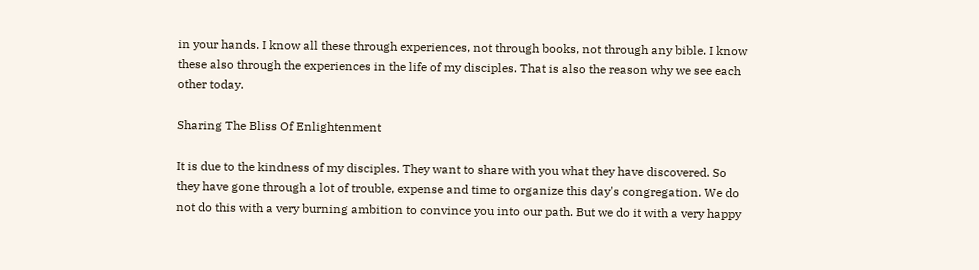in your hands. I know all these through experiences, not through books, not through any bible. I know these also through the experiences in the life of my disciples. That is also the reason why we see each other today.

Sharing The Bliss Of Enlightenment

It is due to the kindness of my disciples. They want to share with you what they have discovered. So they have gone through a lot of trouble, expense and time to organize this day's congregation. We do not do this with a very burning ambition to convince you into our path. But we do it with a very happy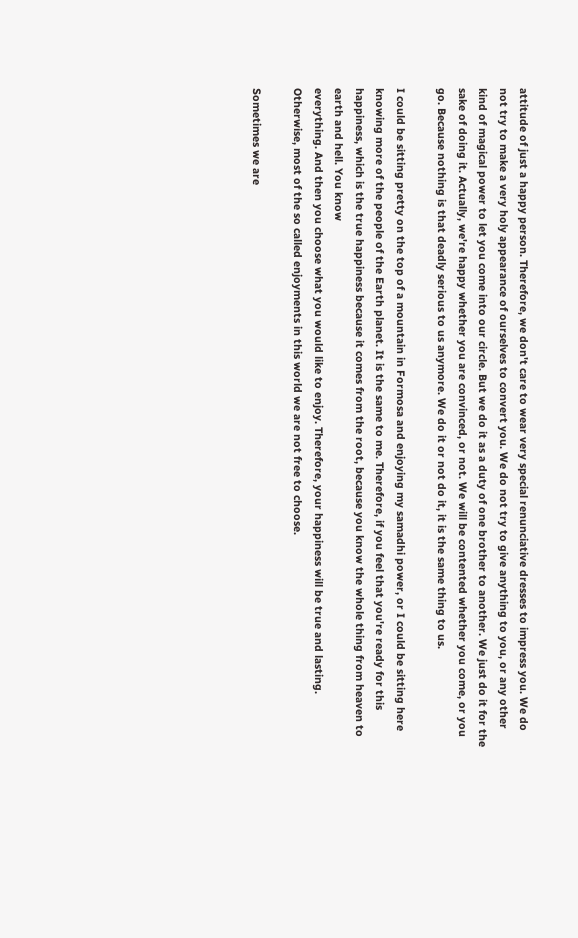attitude of just a happy person. Therefore, we don't care to wear very special renunciative dresses to impress you. We do not try to make a very holy appearance of ourselves to convert you. We do not try to give anything to you, or any other kind of magical power to let you come into our circle. But we do it as a duty of one brother to another. We just do it for the sake of doing it. Actually, we're happy whether you are convinced, or not. We will be contented whether you come, or you go. Because nothing is that deadly serious to us anymore. We do it or not do it, it is the same thing to us.

I could be sitting pretty on the top of a mountain in Formosa and enjoying my samadhi power, or I could be sitting here knowing more of the people of the Earth planet. It is the same to me. Therefore, if you feel that you're ready for this happiness, which is the true happiness because it comes from the root, because you know the whole thing from heaven to earth and hell. You know
everything. And then you choose what you would like to enjoy. Therefore, your happiness will be true and lasting. Otherwise, most of the so called enjoyments in this world we are not free to choose.

Sometimes we are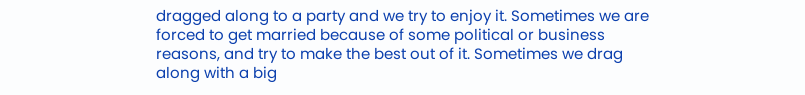dragged along to a party and we try to enjoy it. Sometimes we are forced to get married because of some political or business reasons, and try to make the best out of it. Sometimes we drag along with a big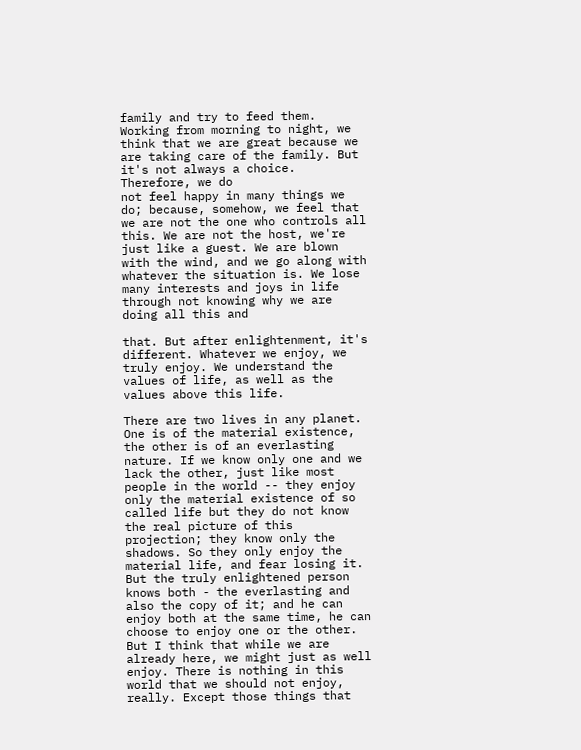family and try to feed them. Working from morning to night, we think that we are great because we are taking care of the family. But it's not always a choice. Therefore, we do
not feel happy in many things we do; because, somehow, we feel that we are not the one who controls all this. We are not the host, we're just like a guest. We are blown with the wind, and we go along with whatever the situation is. We lose many interests and joys in life through not knowing why we are doing all this and

that. But after enlightenment, it's different. Whatever we enjoy, we truly enjoy. We understand the values of life, as well as the values above this life.

There are two lives in any planet. One is of the material existence, the other is of an everlasting nature. If we know only one and we lack the other, just like most people in the world -- they enjoy only the material existence of so called life but they do not know the real picture of this projection; they know only the shadows. So they only enjoy the material life, and fear losing it. But the truly enlightened person knows both - the everlasting and also the copy of it; and he can enjoy both at the same time, he can choose to enjoy one or the other. But I think that while we are already here, we might just as well enjoy. There is nothing in this world that we should not enjoy, really. Except those things that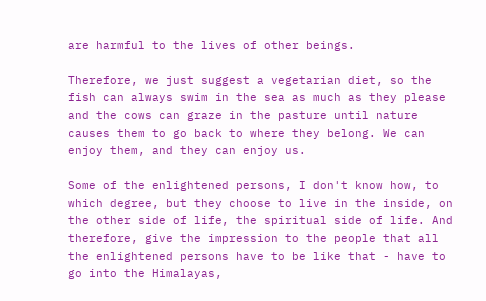are harmful to the lives of other beings.

Therefore, we just suggest a vegetarian diet, so the fish can always swim in the sea as much as they please and the cows can graze in the pasture until nature causes them to go back to where they belong. We can enjoy them, and they can enjoy us.

Some of the enlightened persons, I don't know how, to which degree, but they choose to live in the inside, on the other side of life, the spiritual side of life. And therefore, give the impression to the people that all the enlightened persons have to be like that - have to go into the Himalayas,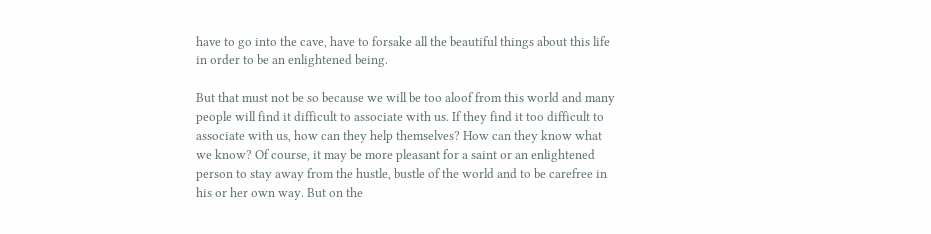have to go into the cave, have to forsake all the beautiful things about this life in order to be an enlightened being.

But that must not be so because we will be too aloof from this world and many people will find it difficult to associate with us. If they find it too difficult to associate with us, how can they help themselves? How can they know what we know? Of course, it may be more pleasant for a saint or an enlightened person to stay away from the hustle, bustle of the world and to be carefree in his or her own way. But on the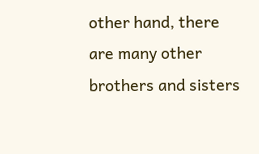other hand, there are many other brothers and sisters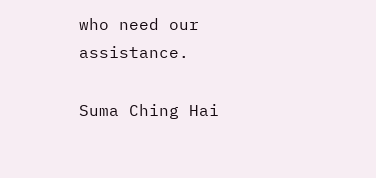who need our assistance.

Suma Ching Hai